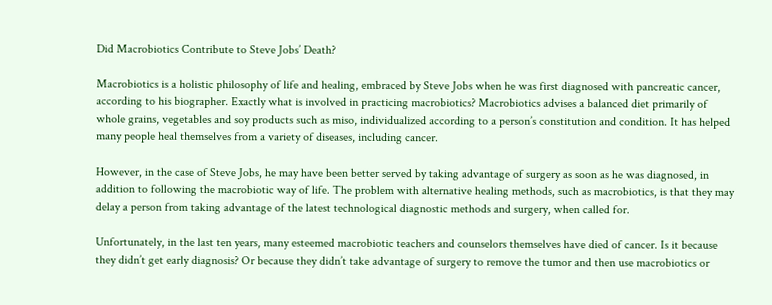Did Macrobiotics Contribute to Steve Jobs’ Death?

Macrobiotics is a holistic philosophy of life and healing, embraced by Steve Jobs when he was first diagnosed with pancreatic cancer, according to his biographer. Exactly what is involved in practicing macrobiotics? Macrobiotics advises a balanced diet primarily of whole grains, vegetables and soy products such as miso, individualized according to a person’s constitution and condition. It has helped many people heal themselves from a variety of diseases, including cancer.

However, in the case of Steve Jobs, he may have been better served by taking advantage of surgery as soon as he was diagnosed, in addition to following the macrobiotic way of life. The problem with alternative healing methods, such as macrobiotics, is that they may delay a person from taking advantage of the latest technological diagnostic methods and surgery, when called for.

Unfortunately, in the last ten years, many esteemed macrobiotic teachers and counselors themselves have died of cancer. Is it because they didn’t get early diagnosis? Or because they didn’t take advantage of surgery to remove the tumor and then use macrobiotics or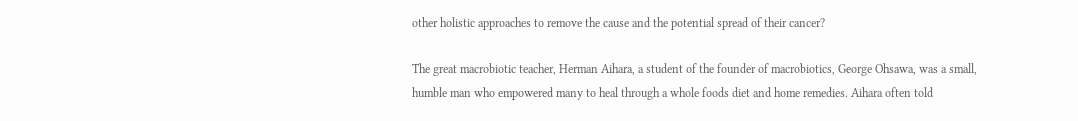other holistic approaches to remove the cause and the potential spread of their cancer?

The great macrobiotic teacher, Herman Aihara, a student of the founder of macrobiotics, George Ohsawa, was a small, humble man who empowered many to heal through a whole foods diet and home remedies. Aihara often told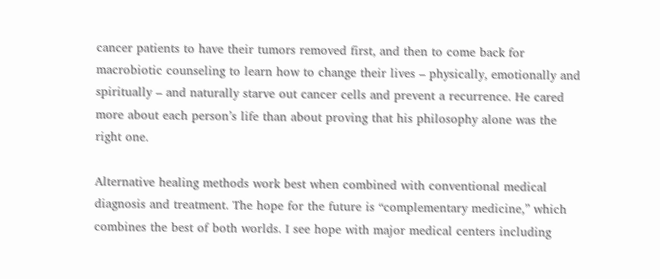cancer patients to have their tumors removed first, and then to come back for macrobiotic counseling to learn how to change their lives – physically, emotionally and spiritually – and naturally starve out cancer cells and prevent a recurrence. He cared more about each person’s life than about proving that his philosophy alone was the right one.

Alternative healing methods work best when combined with conventional medical diagnosis and treatment. The hope for the future is “complementary medicine,” which combines the best of both worlds. I see hope with major medical centers including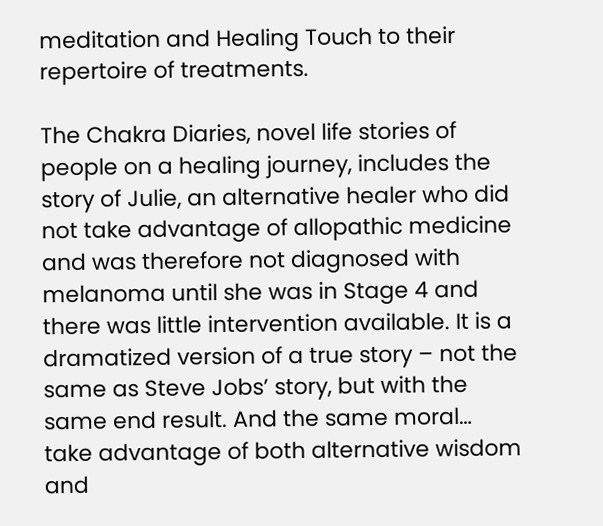meditation and Healing Touch to their repertoire of treatments.

The Chakra Diaries, novel life stories of people on a healing journey, includes the story of Julie, an alternative healer who did not take advantage of allopathic medicine and was therefore not diagnosed with melanoma until she was in Stage 4 and there was little intervention available. It is a dramatized version of a true story – not the same as Steve Jobs’ story, but with the same end result. And the same moral… take advantage of both alternative wisdom and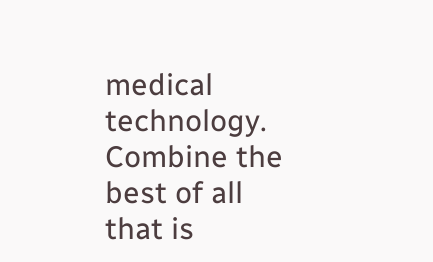medical technology. Combine the best of all that is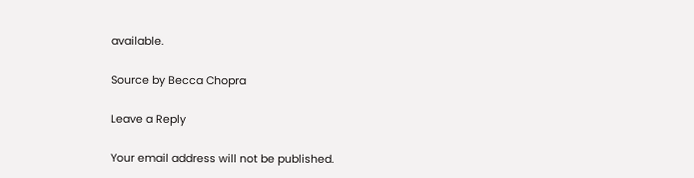available.

Source by Becca Chopra

Leave a Reply

Your email address will not be published.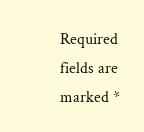Required fields are marked *